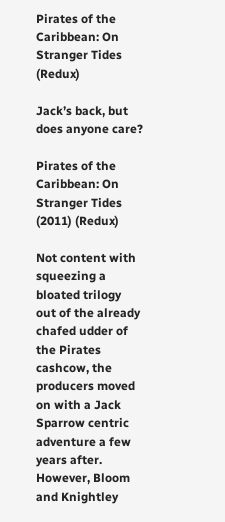Pirates of the Caribbean: On Stranger Tides (Redux)

Jack’s back, but does anyone care?

Pirates of the Caribbean: On Stranger Tides (2011) (Redux)

Not content with squeezing a bloated trilogy out of the already chafed udder of the Pirates cashcow, the producers moved on with a Jack Sparrow centric adventure a few years after. However, Bloom and Knightley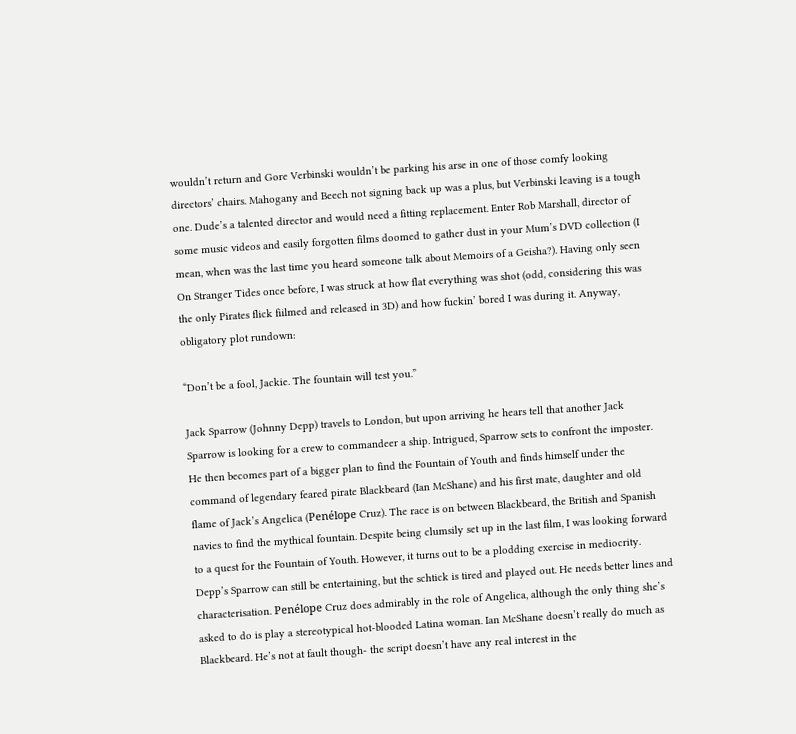wouldn’t return and Gore Verbinski wouldn’t be parking his arse in one of those comfy looking directors’ chairs. Mahogany and Beech not signing back up was a plus, but Verbinski leaving is a tough one. Dude’s a talented director and would need a fitting replacement. Enter Rob Marshall, director of some music videos and easily forgotten films doomed to gather dust in your Mum’s DVD collection (I mean, when was the last time you heard someone talk about Memoirs of a Geisha?). Having only seen On Stranger Tides once before, I was struck at how flat everything was shot (odd, considering this was the only Pirates flick fiilmed and released in 3D) and how fuckin’ bored I was during it. Anyway, obligatory plot rundown:

“Don’t be a fool, Jackie. The fountain will test you.”

Jack Sparrow (Johnny Depp) travels to London, but upon arriving he hears tell that another Jack Sparrow is looking for a crew to commandeer a ship. Intrigued, Sparrow sets to confront the imposter. He then becomes part of a bigger plan to find the Fountain of Youth and finds himself under the command of legendary feared pirate Blackbeard (Ian McShane) and his first mate, daughter and old flame of Jack’s Angelica (Penélope Cruz). The race is on between Blackbeard, the British and Spanish navies to find the mythical fountain. Despite being clumsily set up in the last film, I was looking forward to a quest for the Fountain of Youth. However, it turns out to be a plodding exercise in mediocrity. Depp’s Sparrow can still be entertaining, but the schtick is tired and played out. He needs better lines and characterisation. Penélope Cruz does admirably in the role of Angelica, although the only thing she’s asked to do is play a stereotypical hot-blooded Latina woman. Ian McShane doesn’t really do much as Blackbeard. He’s not at fault though- the script doesn’t have any real interest in the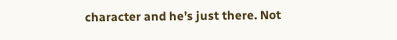character and he’s just there. Not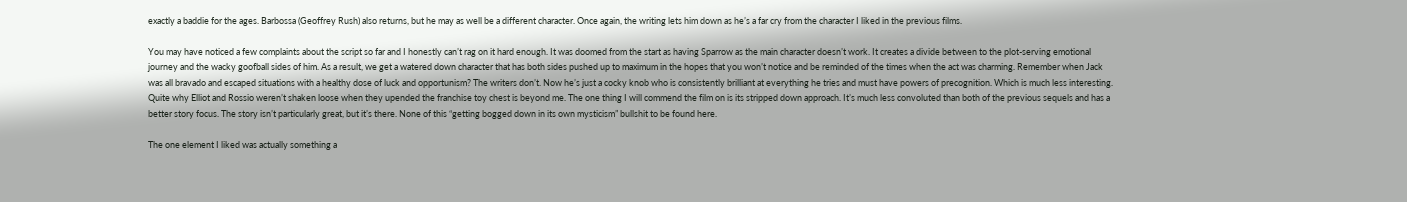exactly a baddie for the ages. Barbossa (Geoffrey Rush) also returns, but he may as well be a different character. Once again, the writing lets him down as he’s a far cry from the character I liked in the previous films.

You may have noticed a few complaints about the script so far and I honestly can’t rag on it hard enough. It was doomed from the start as having Sparrow as the main character doesn’t work. It creates a divide between to the plot-serving emotional journey and the wacky goofball sides of him. As a result, we get a watered down character that has both sides pushed up to maximum in the hopes that you won’t notice and be reminded of the times when the act was charming. Remember when Jack was all bravado and escaped situations with a healthy dose of luck and opportunism? The writers don’t. Now he’s just a cocky knob who is consistently brilliant at everything he tries and must have powers of precognition. Which is much less interesting.  Quite why Elliot and Rossio weren’t shaken loose when they upended the franchise toy chest is beyond me. The one thing I will commend the film on is its stripped down approach. It’s much less convoluted than both of the previous sequels and has a better story focus. The story isn’t particularly great, but it’s there. None of this “getting bogged down in its own mysticism” bullshit to be found here.

The one element I liked was actually something a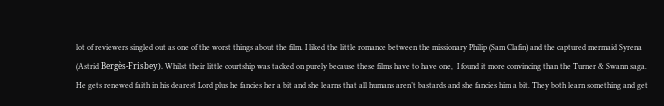lot of reviewers singled out as one of the worst things about the film. I liked the little romance between the missionary Philip (Sam Clafin) and the captured mermaid Syrena (Astrid Bergès-Frisbey). Whilst their little courtship was tacked on purely because these films have to have one,  I found it more convincing than the Turner & Swann saga. He gets renewed faith in his dearest Lord plus he fancies her a bit and she learns that all humans aren’t bastards and she fancies him a bit. They both learn something and get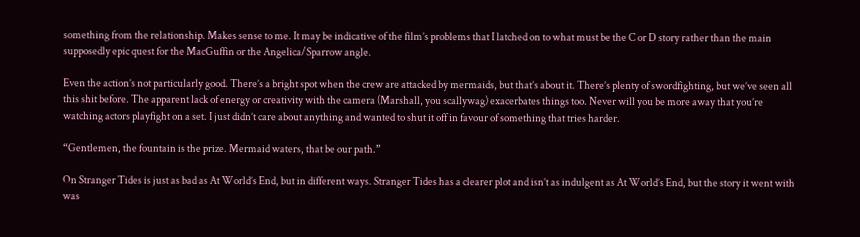something from the relationship. Makes sense to me. It may be indicative of the film’s problems that I latched on to what must be the C or D story rather than the main supposedly epic quest for the MacGuffin or the Angelica/Sparrow angle.

Even the action’s not particularly good. There’s a bright spot when the crew are attacked by mermaids, but that’s about it. There’s plenty of swordfighting, but we’ve seen all this shit before. The apparent lack of energy or creativity with the camera (Marshall, you scallywag) exacerbates things too. Never will you be more away that you’re watching actors playfight on a set. I just didn’t care about anything and wanted to shut it off in favour of something that tries harder.

“Gentlemen, the fountain is the prize. Mermaid waters, that be our path.”

On Stranger Tides is just as bad as At World’s End, but in different ways. Stranger Tides has a clearer plot and isn’t as indulgent as At World’s End, but the story it went with was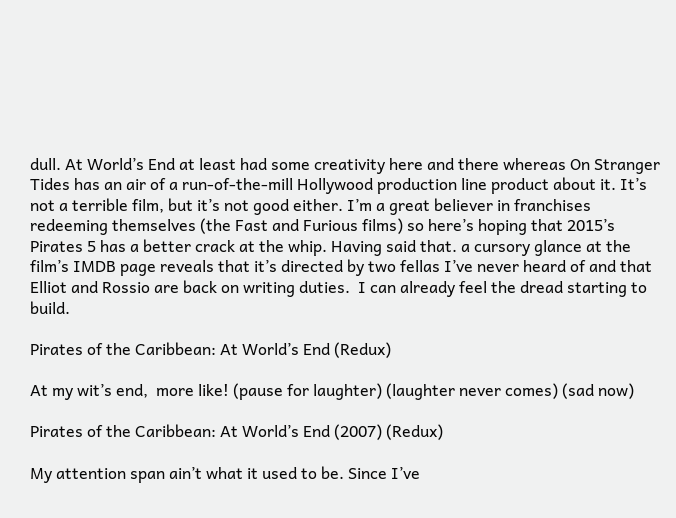dull. At World’s End at least had some creativity here and there whereas On Stranger Tides has an air of a run-of-the-mill Hollywood production line product about it. It’s not a terrible film, but it’s not good either. I’m a great believer in franchises redeeming themselves (the Fast and Furious films) so here’s hoping that 2015’s Pirates 5 has a better crack at the whip. Having said that. a cursory glance at the film’s IMDB page reveals that it’s directed by two fellas I’ve never heard of and that Elliot and Rossio are back on writing duties.  I can already feel the dread starting to build.

Pirates of the Caribbean: At World’s End (Redux)

At my wit’s end,  more like! (pause for laughter) (laughter never comes) (sad now)

Pirates of the Caribbean: At World’s End (2007) (Redux)

My attention span ain’t what it used to be. Since I’ve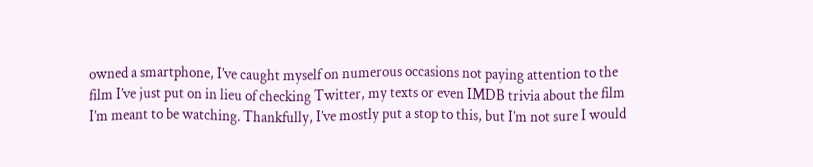owned a smartphone, I’ve caught myself on numerous occasions not paying attention to the film I’ve just put on in lieu of checking Twitter, my texts or even IMDB trivia about the film I’m meant to be watching. Thankfully, I’ve mostly put a stop to this, but I’m not sure I would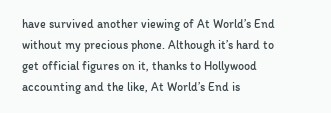have survived another viewing of At World’s End without my precious phone. Although it’s hard to get official figures on it, thanks to Hollywood accounting and the like, At World’s End is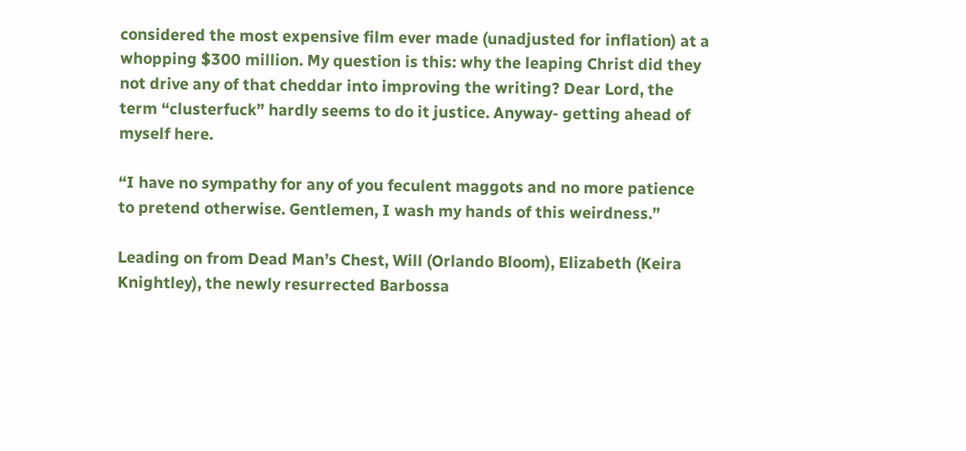considered the most expensive film ever made (unadjusted for inflation) at a whopping $300 million. My question is this: why the leaping Christ did they not drive any of that cheddar into improving the writing? Dear Lord, the term “clusterfuck” hardly seems to do it justice. Anyway- getting ahead of myself here.

“I have no sympathy for any of you feculent maggots and no more patience to pretend otherwise. Gentlemen, I wash my hands of this weirdness.”

Leading on from Dead Man’s Chest, Will (Orlando Bloom), Elizabeth (Keira Knightley), the newly resurrected Barbossa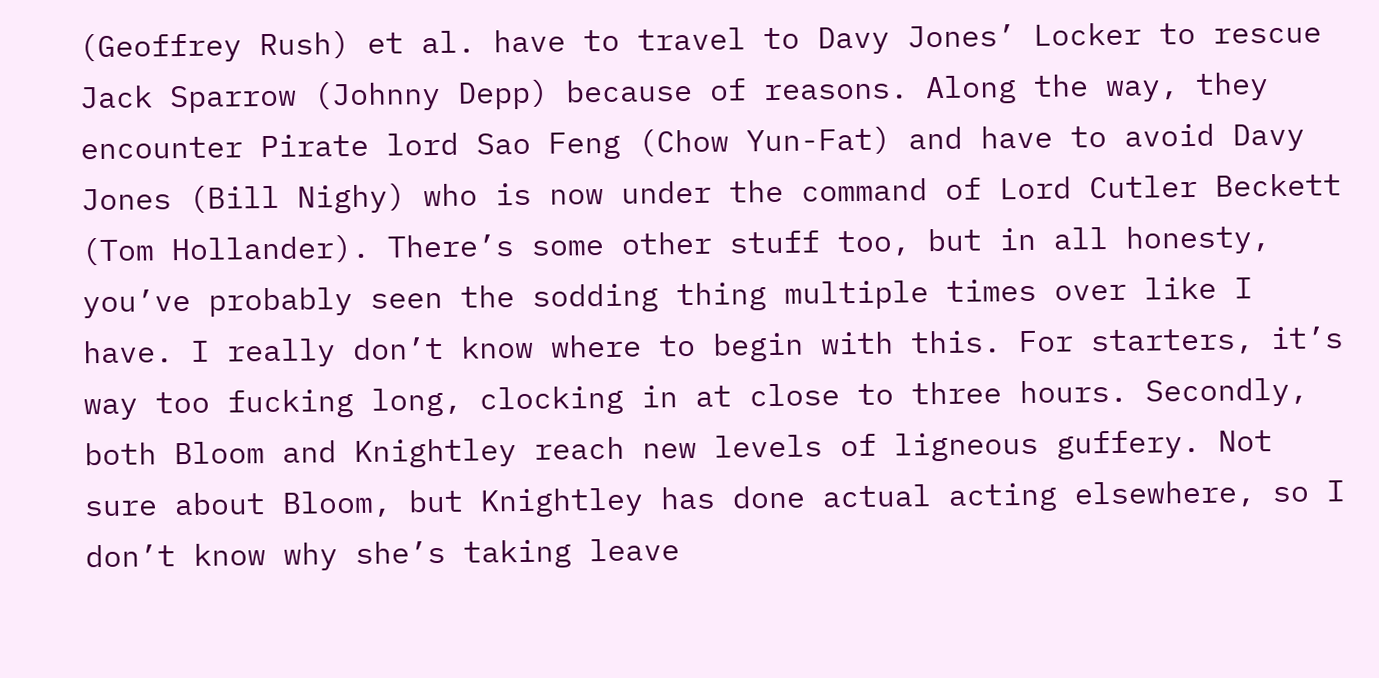(Geoffrey Rush) et al. have to travel to Davy Jones’ Locker to rescue Jack Sparrow (Johnny Depp) because of reasons. Along the way, they encounter Pirate lord Sao Feng (Chow Yun-Fat) and have to avoid Davy Jones (Bill Nighy) who is now under the command of Lord Cutler Beckett (Tom Hollander). There’s some other stuff too, but in all honesty, you’ve probably seen the sodding thing multiple times over like I have. I really don’t know where to begin with this. For starters, it’s way too fucking long, clocking in at close to three hours. Secondly, both Bloom and Knightley reach new levels of ligneous guffery. Not sure about Bloom, but Knightley has done actual acting elsewhere, so I don’t know why she’s taking leave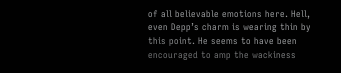of all believable emotions here. Hell, even Depp’s charm is wearing thin by this point. He seems to have been encouraged to amp the wackiness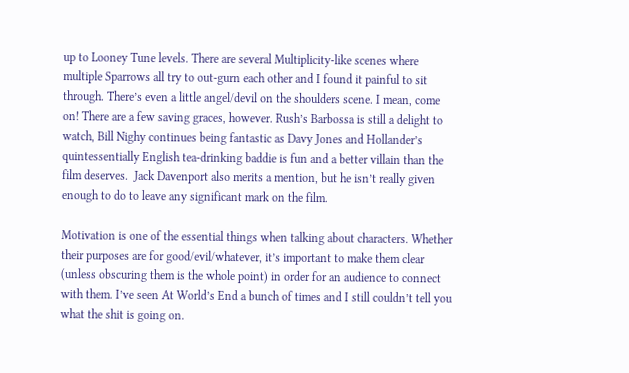up to Looney Tune levels. There are several Multiplicity-like scenes where multiple Sparrows all try to out-gurn each other and I found it painful to sit through. There’s even a little angel/devil on the shoulders scene. I mean, come on! There are a few saving graces, however. Rush’s Barbossa is still a delight to watch, Bill Nighy continues being fantastic as Davy Jones and Hollander’s quintessentially English tea-drinking baddie is fun and a better villain than the film deserves.  Jack Davenport also merits a mention, but he isn’t really given enough to do to leave any significant mark on the film.

Motivation is one of the essential things when talking about characters. Whether their purposes are for good/evil/whatever, it’s important to make them clear (unless obscuring them is the whole point) in order for an audience to connect with them. I’ve seen At World’s End a bunch of times and I still couldn’t tell you what the shit is going on.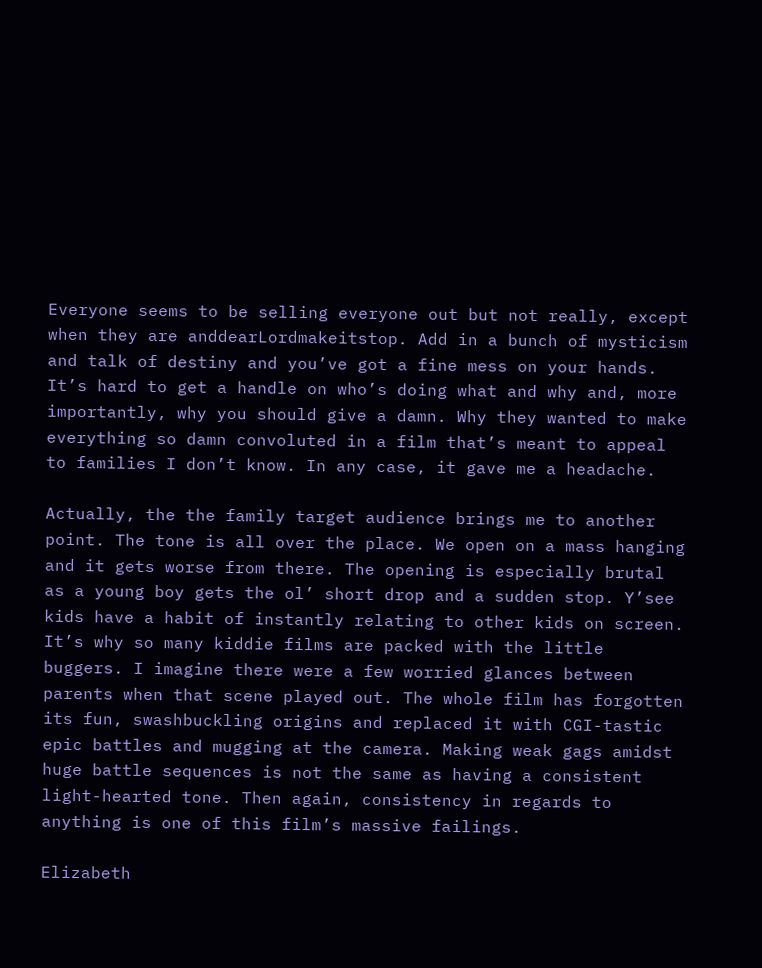Everyone seems to be selling everyone out but not really, except when they are anddearLordmakeitstop. Add in a bunch of mysticism and talk of destiny and you’ve got a fine mess on your hands. It’s hard to get a handle on who’s doing what and why and, more importantly, why you should give a damn. Why they wanted to make everything so damn convoluted in a film that’s meant to appeal to families I don’t know. In any case, it gave me a headache.

Actually, the the family target audience brings me to another point. The tone is all over the place. We open on a mass hanging and it gets worse from there. The opening is especially brutal as a young boy gets the ol’ short drop and a sudden stop. Y’see kids have a habit of instantly relating to other kids on screen. It’s why so many kiddie films are packed with the little buggers. I imagine there were a few worried glances between parents when that scene played out. The whole film has forgotten its fun, swashbuckling origins and replaced it with CGI-tastic epic battles and mugging at the camera. Making weak gags amidst huge battle sequences is not the same as having a consistent light-hearted tone. Then again, consistency in regards to anything is one of this film’s massive failings.

Elizabeth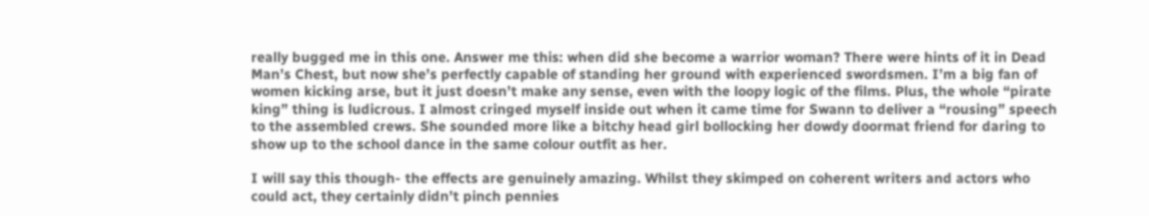really bugged me in this one. Answer me this: when did she become a warrior woman? There were hints of it in Dead Man’s Chest, but now she’s perfectly capable of standing her ground with experienced swordsmen. I’m a big fan of women kicking arse, but it just doesn’t make any sense, even with the loopy logic of the films. Plus, the whole “pirate king” thing is ludicrous. I almost cringed myself inside out when it came time for Swann to deliver a “rousing” speech to the assembled crews. She sounded more like a bitchy head girl bollocking her dowdy doormat friend for daring to show up to the school dance in the same colour outfit as her.

I will say this though- the effects are genuinely amazing. Whilst they skimped on coherent writers and actors who could act, they certainly didn’t pinch pennies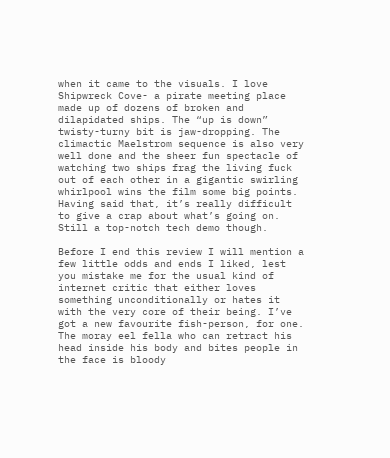when it came to the visuals. I love Shipwreck Cove- a pirate meeting place made up of dozens of broken and dilapidated ships. The “up is down” twisty-turny bit is jaw-dropping. The climactic Maelstrom sequence is also very well done and the sheer fun spectacle of watching two ships frag the living fuck out of each other in a gigantic swirling whirlpool wins the film some big points. Having said that, it’s really difficult to give a crap about what’s going on. Still a top-notch tech demo though.

Before I end this review I will mention a few little odds and ends I liked, lest you mistake me for the usual kind of internet critic that either loves something unconditionally or hates it with the very core of their being. I’ve got a new favourite fish-person, for one. The moray eel fella who can retract his head inside his body and bites people in the face is bloody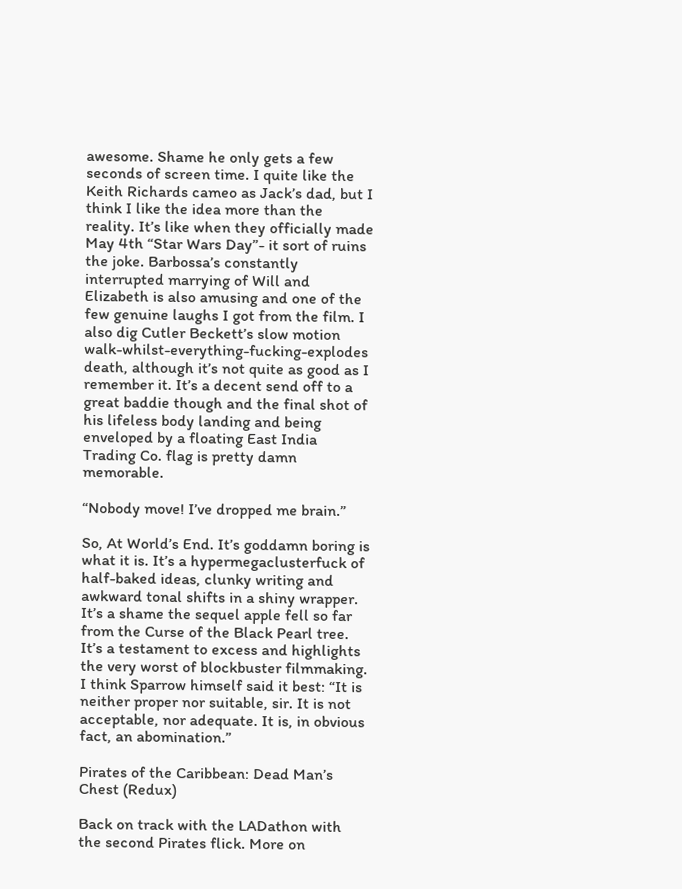awesome. Shame he only gets a few seconds of screen time. I quite like the Keith Richards cameo as Jack’s dad, but I think I like the idea more than the reality. It’s like when they officially made May 4th “Star Wars Day”- it sort of ruins the joke. Barbossa’s constantly interrupted marrying of Will and Elizabeth is also amusing and one of the few genuine laughs I got from the film. I also dig Cutler Beckett’s slow motion walk-whilst-everything-fucking-explodes death, although it’s not quite as good as I remember it. It’s a decent send off to a great baddie though and the final shot of his lifeless body landing and being enveloped by a floating East India Trading Co. flag is pretty damn memorable.

“Nobody move! I’ve dropped me brain.”

So, At World’s End. It’s goddamn boring is what it is. It’s a hypermegaclusterfuck of half-baked ideas, clunky writing and awkward tonal shifts in a shiny wrapper. It’s a shame the sequel apple fell so far from the Curse of the Black Pearl tree. It’s a testament to excess and highlights the very worst of blockbuster filmmaking. I think Sparrow himself said it best: “It is neither proper nor suitable, sir. It is not acceptable, nor adequate. It is, in obvious fact, an abomination.”

Pirates of the Caribbean: Dead Man’s Chest (Redux)

Back on track with the LADathon with the second Pirates flick. More on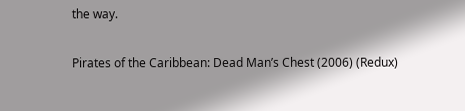the way.

Pirates of the Caribbean: Dead Man’s Chest (2006) (Redux)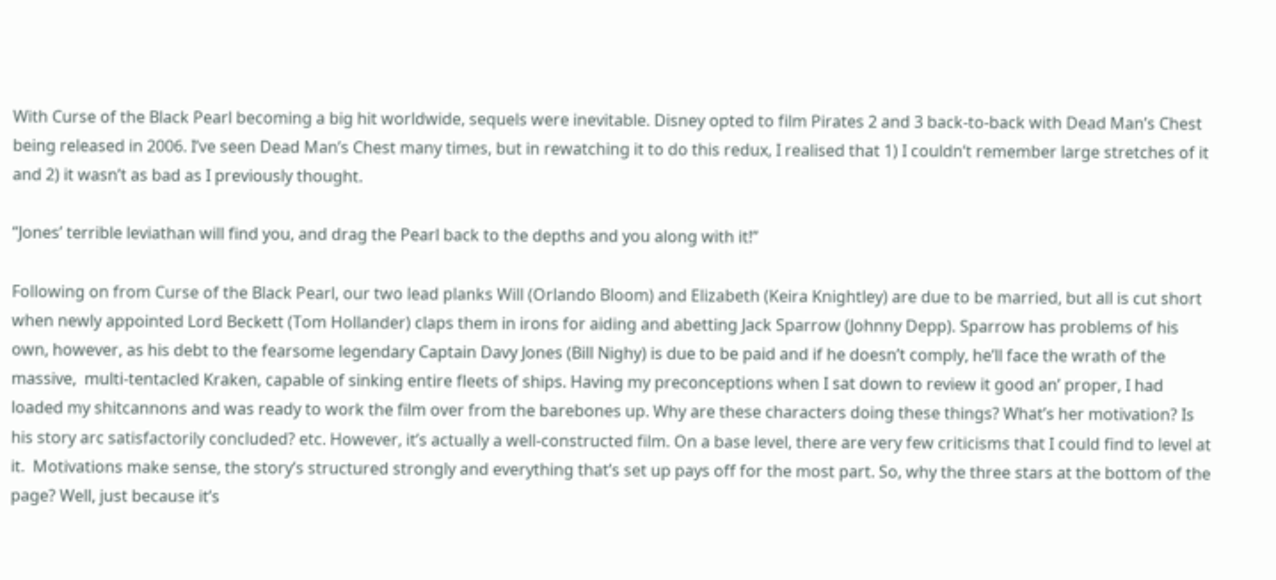With Curse of the Black Pearl becoming a big hit worldwide, sequels were inevitable. Disney opted to film Pirates 2 and 3 back-to-back with Dead Man’s Chest being released in 2006. I’ve seen Dead Man’s Chest many times, but in rewatching it to do this redux, I realised that 1) I couldn’t remember large stretches of it and 2) it wasn’t as bad as I previously thought.

“Jones’ terrible leviathan will find you, and drag the Pearl back to the depths and you along with it!”

Following on from Curse of the Black Pearl, our two lead planks Will (Orlando Bloom) and Elizabeth (Keira Knightley) are due to be married, but all is cut short when newly appointed Lord Beckett (Tom Hollander) claps them in irons for aiding and abetting Jack Sparrow (Johnny Depp). Sparrow has problems of his own, however, as his debt to the fearsome legendary Captain Davy Jones (Bill Nighy) is due to be paid and if he doesn’t comply, he’ll face the wrath of the massive,  multi-tentacled Kraken, capable of sinking entire fleets of ships. Having my preconceptions when I sat down to review it good an’ proper, I had loaded my shitcannons and was ready to work the film over from the barebones up. Why are these characters doing these things? What’s her motivation? Is his story arc satisfactorily concluded? etc. However, it’s actually a well-constructed film. On a base level, there are very few criticisms that I could find to level at it.  Motivations make sense, the story’s structured strongly and everything that’s set up pays off for the most part. So, why the three stars at the bottom of the page? Well, just because it’s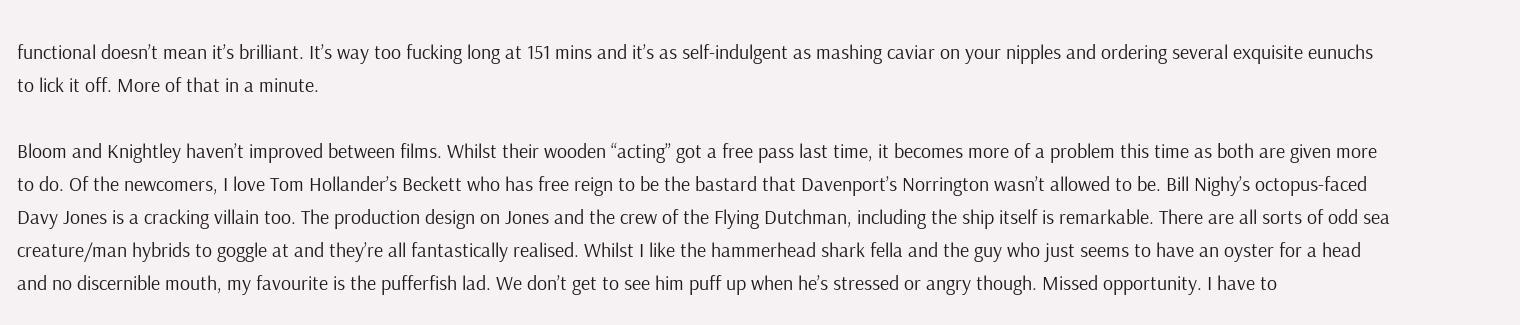functional doesn’t mean it’s brilliant. It’s way too fucking long at 151 mins and it’s as self-indulgent as mashing caviar on your nipples and ordering several exquisite eunuchs to lick it off. More of that in a minute.

Bloom and Knightley haven’t improved between films. Whilst their wooden “acting” got a free pass last time, it becomes more of a problem this time as both are given more to do. Of the newcomers, I love Tom Hollander’s Beckett who has free reign to be the bastard that Davenport’s Norrington wasn’t allowed to be. Bill Nighy’s octopus-faced Davy Jones is a cracking villain too. The production design on Jones and the crew of the Flying Dutchman, including the ship itself is remarkable. There are all sorts of odd sea creature/man hybrids to goggle at and they’re all fantastically realised. Whilst I like the hammerhead shark fella and the guy who just seems to have an oyster for a head and no discernible mouth, my favourite is the pufferfish lad. We don’t get to see him puff up when he’s stressed or angry though. Missed opportunity. I have to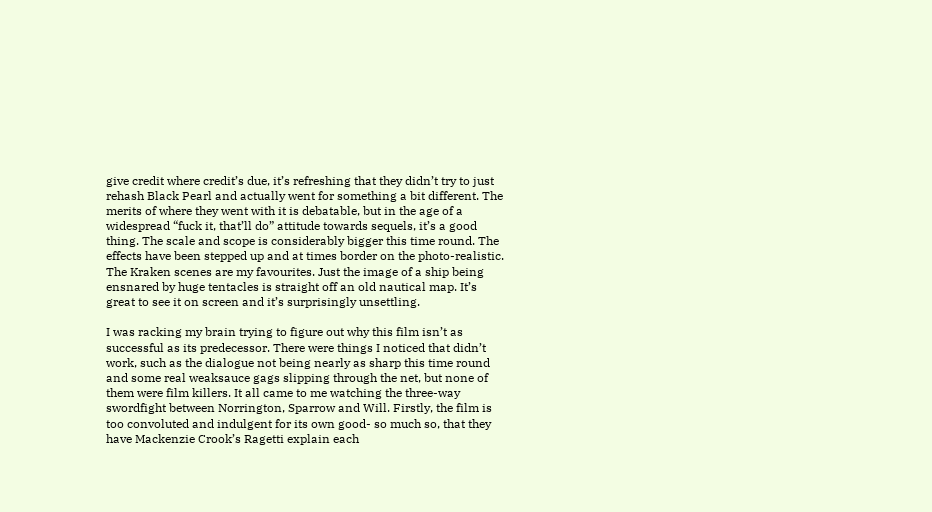give credit where credit’s due, it’s refreshing that they didn’t try to just rehash Black Pearl and actually went for something a bit different. The merits of where they went with it is debatable, but in the age of a widespread “fuck it, that’ll do” attitude towards sequels, it’s a good thing. The scale and scope is considerably bigger this time round. The effects have been stepped up and at times border on the photo-realistic. The Kraken scenes are my favourites. Just the image of a ship being ensnared by huge tentacles is straight off an old nautical map. It’s great to see it on screen and it’s surprisingly unsettling.

I was racking my brain trying to figure out why this film isn’t as successful as its predecessor. There were things I noticed that didn’t work, such as the dialogue not being nearly as sharp this time round and some real weaksauce gags slipping through the net, but none of them were film killers. It all came to me watching the three-way swordfight between Norrington, Sparrow and Will. Firstly, the film is too convoluted and indulgent for its own good- so much so, that they have Mackenzie Crook’s Ragetti explain each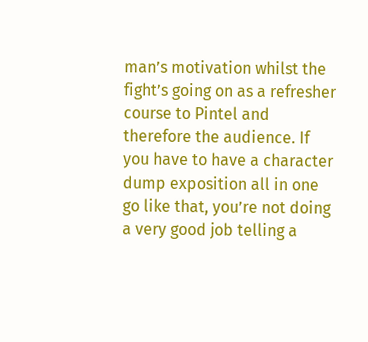man’s motivation whilst the fight’s going on as a refresher course to Pintel and therefore the audience. If you have to have a character dump exposition all in one go like that, you’re not doing a very good job telling a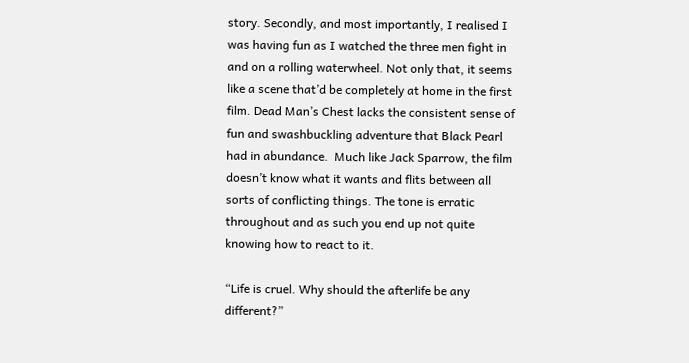story. Secondly, and most importantly, I realised I was having fun as I watched the three men fight in and on a rolling waterwheel. Not only that, it seems like a scene that’d be completely at home in the first film. Dead Man’s Chest lacks the consistent sense of fun and swashbuckling adventure that Black Pearl had in abundance.  Much like Jack Sparrow, the film doesn’t know what it wants and flits between all sorts of conflicting things. The tone is erratic throughout and as such you end up not quite knowing how to react to it.

“Life is cruel. Why should the afterlife be any different?”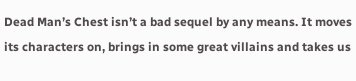Dead Man’s Chest isn’t a bad sequel by any means. It moves its characters on, brings in some great villains and takes us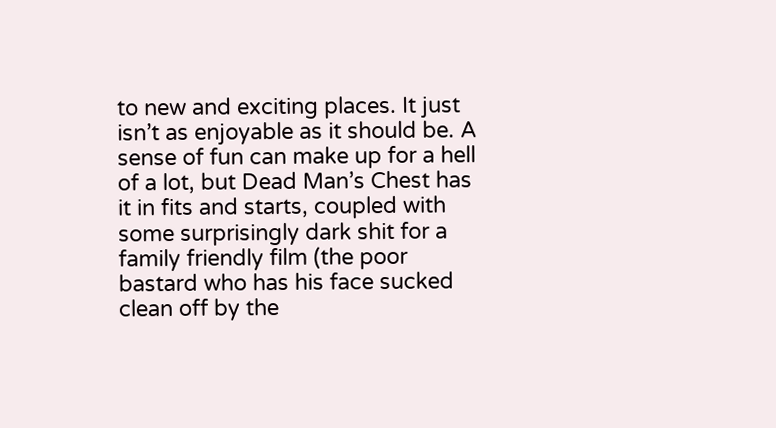to new and exciting places. It just isn’t as enjoyable as it should be. A sense of fun can make up for a hell of a lot, but Dead Man’s Chest has it in fits and starts, coupled with some surprisingly dark shit for a family friendly film (the poor bastard who has his face sucked clean off by the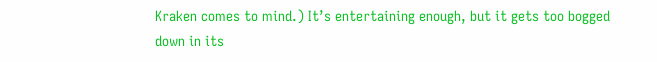Kraken comes to mind.) It’s entertaining enough, but it gets too bogged down in its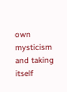own mysticism and taking itself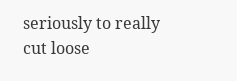seriously to really cut loose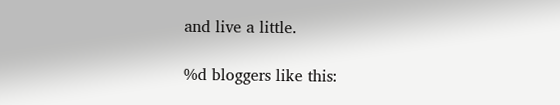and live a little.

%d bloggers like this: